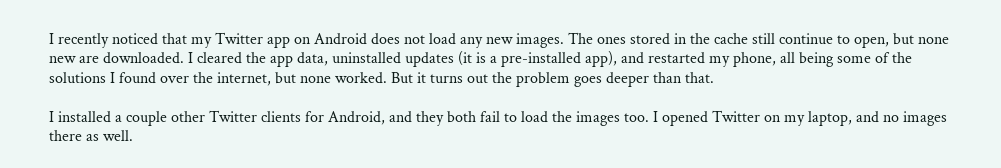I recently noticed that my Twitter app on Android does not load any new images. The ones stored in the cache still continue to open, but none new are downloaded. I cleared the app data, uninstalled updates (it is a pre-installed app), and restarted my phone, all being some of the solutions I found over the internet, but none worked. But it turns out the problem goes deeper than that.

I installed a couple other Twitter clients for Android, and they both fail to load the images too. I opened Twitter on my laptop, and no images there as well.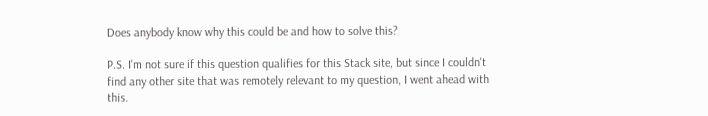Does anybody know why this could be and how to solve this?

P.S. I'm not sure if this question qualifies for this Stack site, but since I couldn't find any other site that was remotely relevant to my question, I went ahead with this.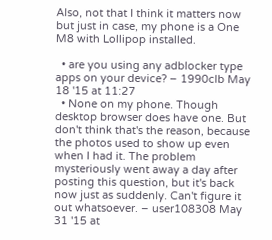Also, not that I think it matters now but just in case, my phone is a One M8 with Lollipop installed.

  • are you using any adblocker type apps on your device? – 1990clb May 18 '15 at 11:27
  • None on my phone. Though desktop browser does have one. But don't think that's the reason, because the photos used to show up even when I had it. The problem mysteriously went away a day after posting this question, but it's back now just as suddenly. Can't figure it out whatsoever. – user108308 May 31 '15 at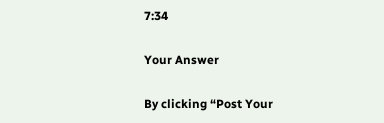7:34

Your Answer

By clicking “Post Your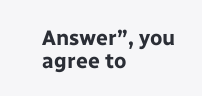Answer”, you agree to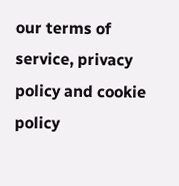our terms of service, privacy policy and cookie policy